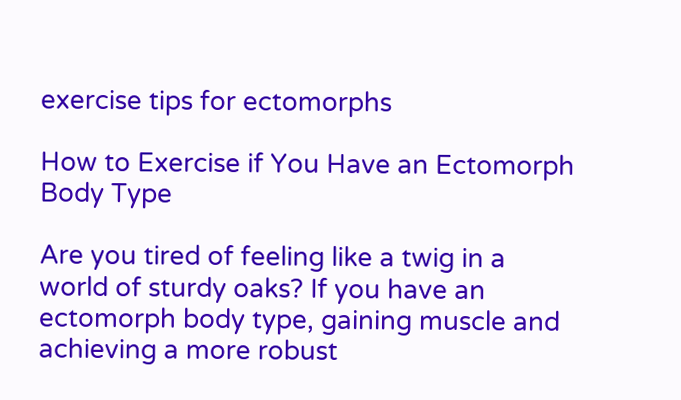exercise tips for ectomorphs

How to Exercise if You Have an Ectomorph Body Type

Are you tired of feeling like a twig in a world of sturdy oaks? If you have an ectomorph body type, gaining muscle and achieving a more robust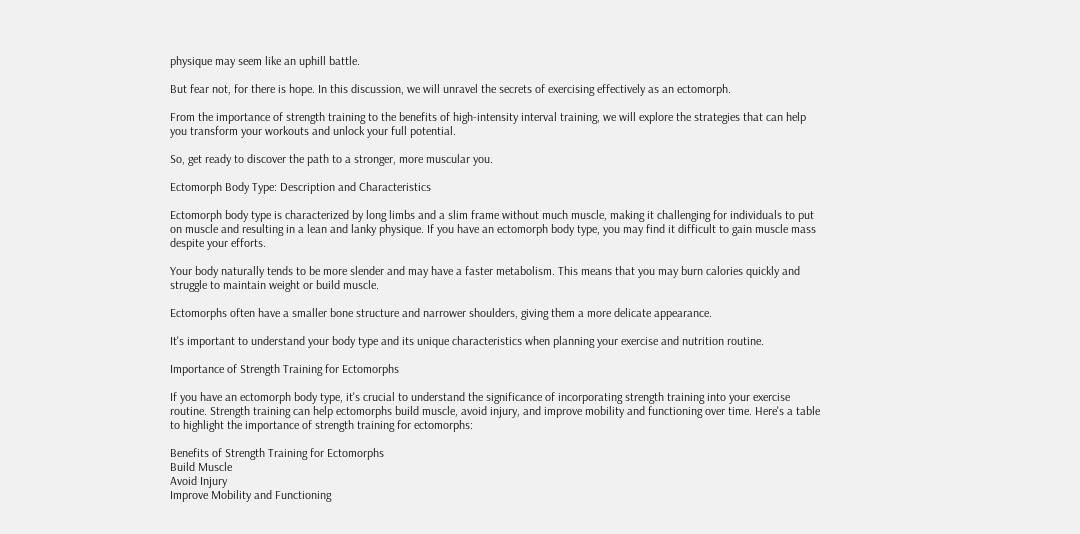physique may seem like an uphill battle.

But fear not, for there is hope. In this discussion, we will unravel the secrets of exercising effectively as an ectomorph.

From the importance of strength training to the benefits of high-intensity interval training, we will explore the strategies that can help you transform your workouts and unlock your full potential.

So, get ready to discover the path to a stronger, more muscular you.

Ectomorph Body Type: Description and Characteristics

Ectomorph body type is characterized by long limbs and a slim frame without much muscle, making it challenging for individuals to put on muscle and resulting in a lean and lanky physique. If you have an ectomorph body type, you may find it difficult to gain muscle mass despite your efforts.

Your body naturally tends to be more slender and may have a faster metabolism. This means that you may burn calories quickly and struggle to maintain weight or build muscle.

Ectomorphs often have a smaller bone structure and narrower shoulders, giving them a more delicate appearance.

It's important to understand your body type and its unique characteristics when planning your exercise and nutrition routine.

Importance of Strength Training for Ectomorphs

If you have an ectomorph body type, it's crucial to understand the significance of incorporating strength training into your exercise routine. Strength training can help ectomorphs build muscle, avoid injury, and improve mobility and functioning over time. Here's a table to highlight the importance of strength training for ectomorphs:

Benefits of Strength Training for Ectomorphs
Build Muscle
Avoid Injury
Improve Mobility and Functioning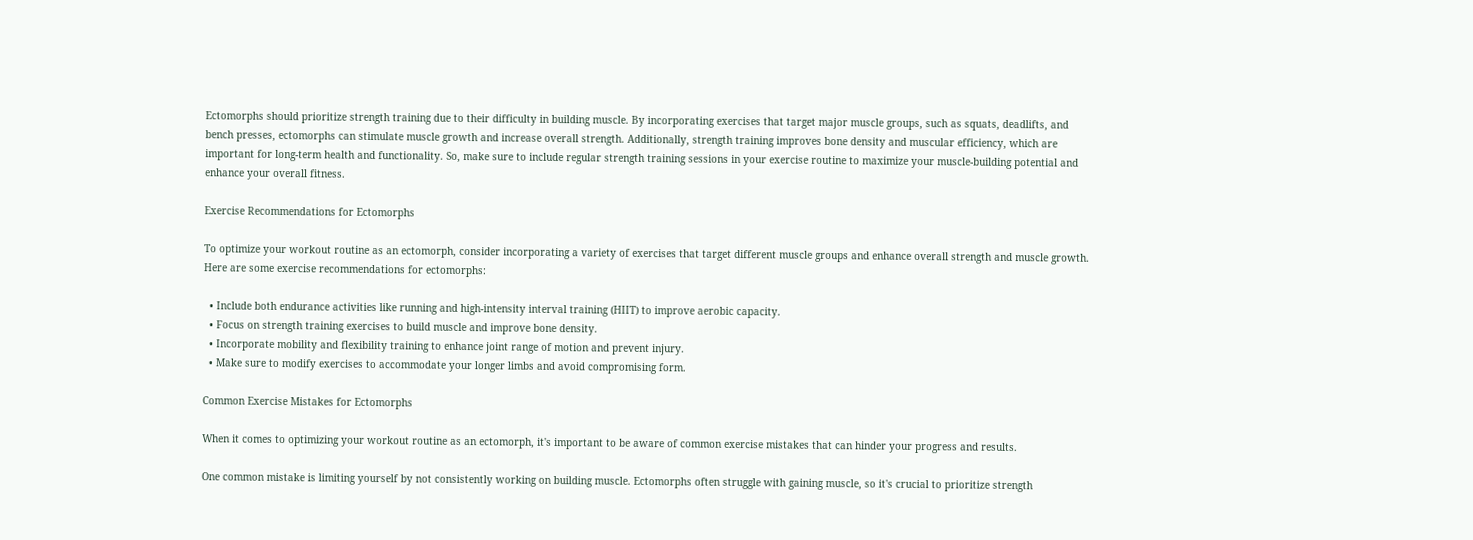Ectomorphs should prioritize strength training due to their difficulty in building muscle. By incorporating exercises that target major muscle groups, such as squats, deadlifts, and bench presses, ectomorphs can stimulate muscle growth and increase overall strength. Additionally, strength training improves bone density and muscular efficiency, which are important for long-term health and functionality. So, make sure to include regular strength training sessions in your exercise routine to maximize your muscle-building potential and enhance your overall fitness.

Exercise Recommendations for Ectomorphs

To optimize your workout routine as an ectomorph, consider incorporating a variety of exercises that target different muscle groups and enhance overall strength and muscle growth. Here are some exercise recommendations for ectomorphs:

  • Include both endurance activities like running and high-intensity interval training (HIIT) to improve aerobic capacity.
  • Focus on strength training exercises to build muscle and improve bone density.
  • Incorporate mobility and flexibility training to enhance joint range of motion and prevent injury.
  • Make sure to modify exercises to accommodate your longer limbs and avoid compromising form.

Common Exercise Mistakes for Ectomorphs

When it comes to optimizing your workout routine as an ectomorph, it's important to be aware of common exercise mistakes that can hinder your progress and results.

One common mistake is limiting yourself by not consistently working on building muscle. Ectomorphs often struggle with gaining muscle, so it's crucial to prioritize strength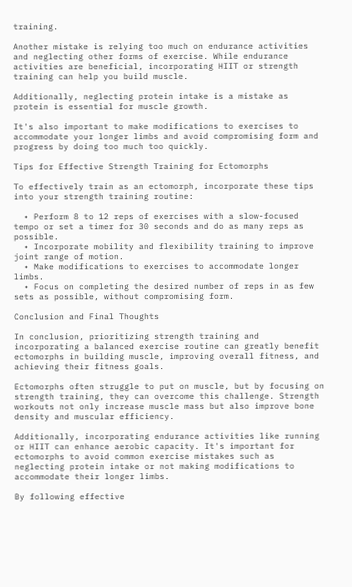training.

Another mistake is relying too much on endurance activities and neglecting other forms of exercise. While endurance activities are beneficial, incorporating HIIT or strength training can help you build muscle.

Additionally, neglecting protein intake is a mistake as protein is essential for muscle growth.

It's also important to make modifications to exercises to accommodate your longer limbs and avoid compromising form and progress by doing too much too quickly.

Tips for Effective Strength Training for Ectomorphs

To effectively train as an ectomorph, incorporate these tips into your strength training routine:

  • Perform 8 to 12 reps of exercises with a slow-focused tempo or set a timer for 30 seconds and do as many reps as possible.
  • Incorporate mobility and flexibility training to improve joint range of motion.
  • Make modifications to exercises to accommodate longer limbs.
  • Focus on completing the desired number of reps in as few sets as possible, without compromising form.

Conclusion and Final Thoughts

In conclusion, prioritizing strength training and incorporating a balanced exercise routine can greatly benefit ectomorphs in building muscle, improving overall fitness, and achieving their fitness goals.

Ectomorphs often struggle to put on muscle, but by focusing on strength training, they can overcome this challenge. Strength workouts not only increase muscle mass but also improve bone density and muscular efficiency.

Additionally, incorporating endurance activities like running or HIIT can enhance aerobic capacity. It's important for ectomorphs to avoid common exercise mistakes such as neglecting protein intake or not making modifications to accommodate their longer limbs.

By following effective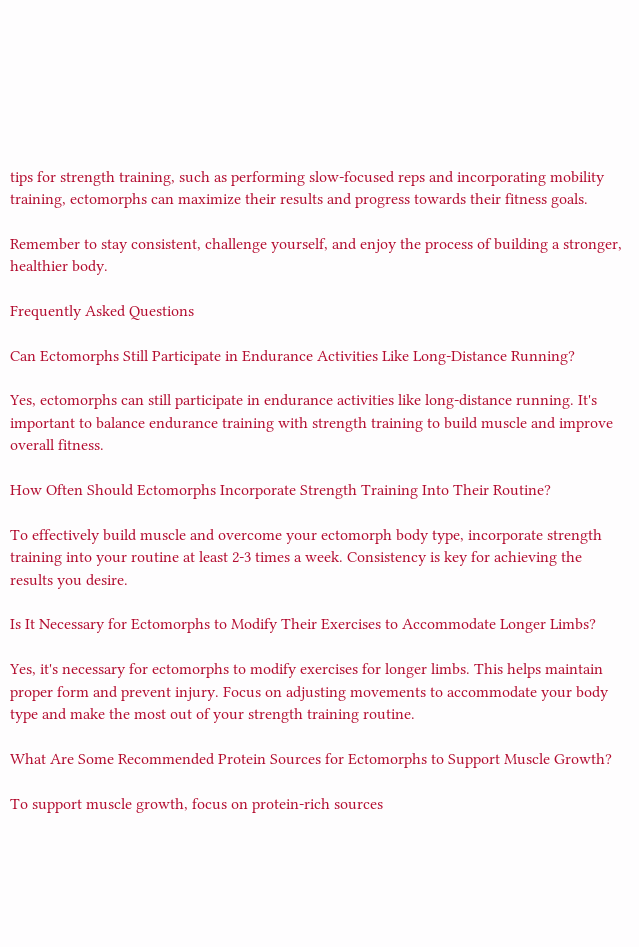tips for strength training, such as performing slow-focused reps and incorporating mobility training, ectomorphs can maximize their results and progress towards their fitness goals.

Remember to stay consistent, challenge yourself, and enjoy the process of building a stronger, healthier body.

Frequently Asked Questions

Can Ectomorphs Still Participate in Endurance Activities Like Long-Distance Running?

Yes, ectomorphs can still participate in endurance activities like long-distance running. It's important to balance endurance training with strength training to build muscle and improve overall fitness.

How Often Should Ectomorphs Incorporate Strength Training Into Their Routine?

To effectively build muscle and overcome your ectomorph body type, incorporate strength training into your routine at least 2-3 times a week. Consistency is key for achieving the results you desire.

Is It Necessary for Ectomorphs to Modify Their Exercises to Accommodate Longer Limbs?

Yes, it's necessary for ectomorphs to modify exercises for longer limbs. This helps maintain proper form and prevent injury. Focus on adjusting movements to accommodate your body type and make the most out of your strength training routine.

What Are Some Recommended Protein Sources for Ectomorphs to Support Muscle Growth?

To support muscle growth, focus on protein-rich sources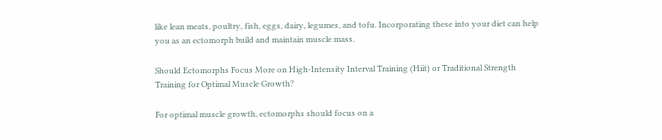like lean meats, poultry, fish, eggs, dairy, legumes, and tofu. Incorporating these into your diet can help you as an ectomorph build and maintain muscle mass.

Should Ectomorphs Focus More on High-Intensity Interval Training (Hiit) or Traditional Strength Training for Optimal Muscle Growth?

For optimal muscle growth, ectomorphs should focus on a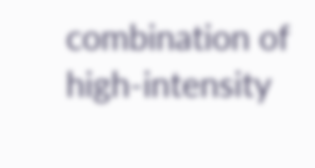combination of high-intensity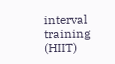interval training (HIIT)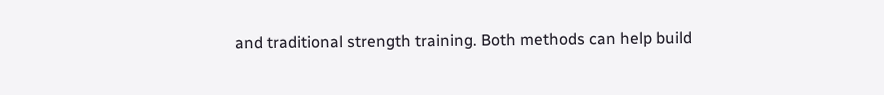and traditional strength training. Both methods can help build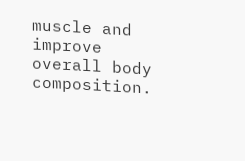muscle and improve overall body composition.